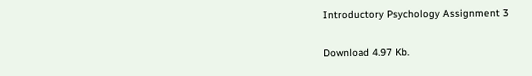Introductory Psychology Assignment 3

Download 4.97 Kb.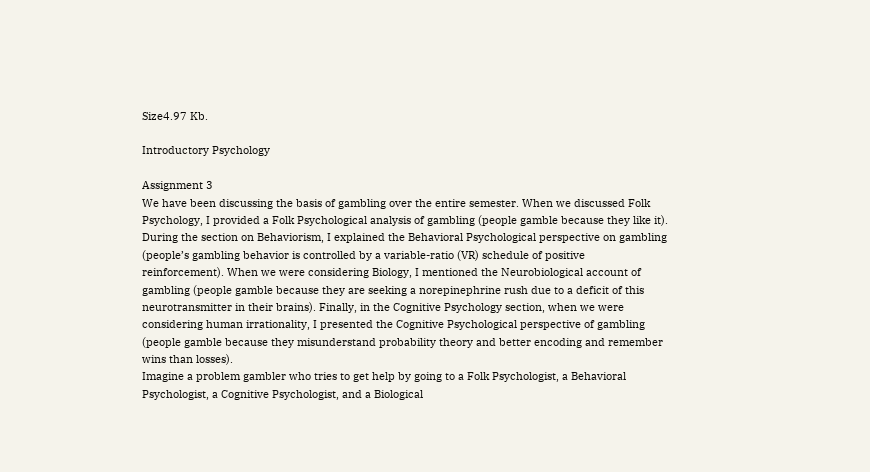Size4.97 Kb.

Introductory Psychology

Assignment 3
We have been discussing the basis of gambling over the entire semester. When we discussed Folk Psychology, I provided a Folk Psychological analysis of gambling (people gamble because they like it). During the section on Behaviorism, I explained the Behavioral Psychological perspective on gambling (people’s gambling behavior is controlled by a variable-ratio (VR) schedule of positive reinforcement). When we were considering Biology, I mentioned the Neurobiological account of gambling (people gamble because they are seeking a norepinephrine rush due to a deficit of this neurotransmitter in their brains). Finally, in the Cognitive Psychology section, when we were considering human irrationality, I presented the Cognitive Psychological perspective of gambling (people gamble because they misunderstand probability theory and better encoding and remember wins than losses).
Imagine a problem gambler who tries to get help by going to a Folk Psychologist, a Behavioral Psychologist, a Cognitive Psychologist, and a Biological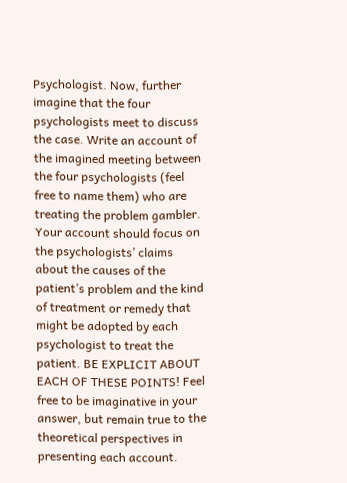Psychologist. Now, further imagine that the four psychologists meet to discuss the case. Write an account of the imagined meeting between the four psychologists (feel free to name them) who are treating the problem gambler. Your account should focus on the psychologists’ claims about the causes of the patient’s problem and the kind of treatment or remedy that might be adopted by each psychologist to treat the patient. BE EXPLICIT ABOUT EACH OF THESE POINTS! Feel free to be imaginative in your answer, but remain true to the theoretical perspectives in presenting each account.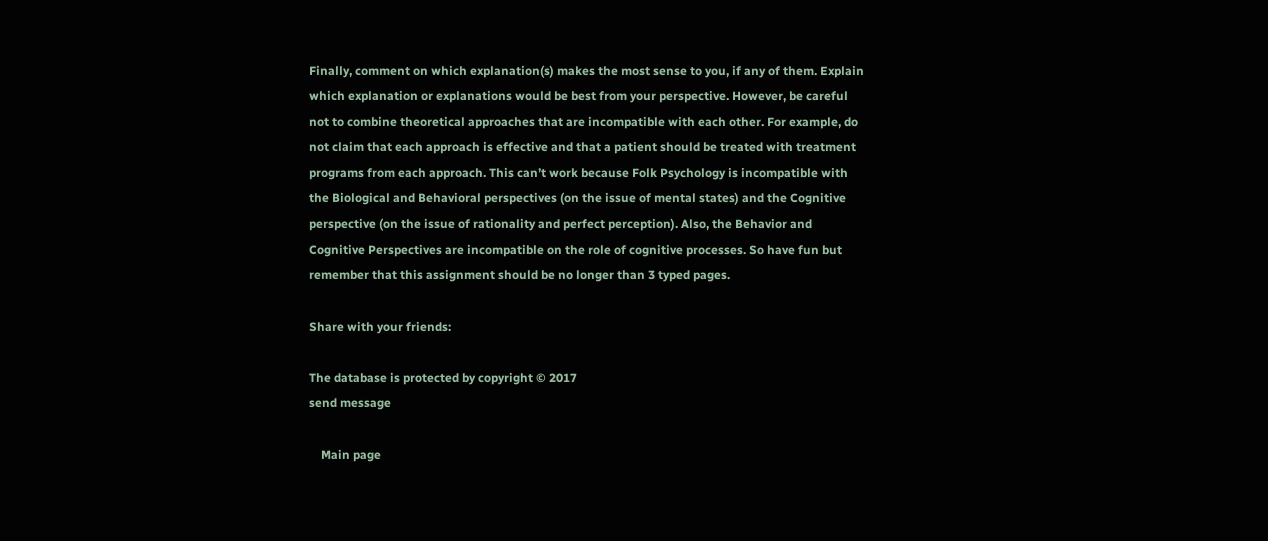Finally, comment on which explanation(s) makes the most sense to you, if any of them. Explain which explanation or explanations would be best from your perspective. However, be careful not to combine theoretical approaches that are incompatible with each other. For example, do not claim that each approach is effective and that a patient should be treated with treatment programs from each approach. This can’t work because Folk Psychology is incompatible with the Biological and Behavioral perspectives (on the issue of mental states) and the Cognitive perspective (on the issue of rationality and perfect perception). Also, the Behavior and Cognitive Perspectives are incompatible on the role of cognitive processes. So have fun but remember that this assignment should be no longer than 3 typed pages.

Share with your friends:

The database is protected by copyright © 2017
send message

    Main page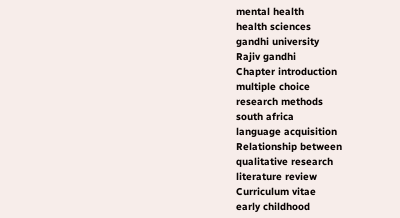mental health
health sciences
gandhi university
Rajiv gandhi
Chapter introduction
multiple choice
research methods
south africa
language acquisition
Relationship between
qualitative research
literature review
Curriculum vitae
early childhood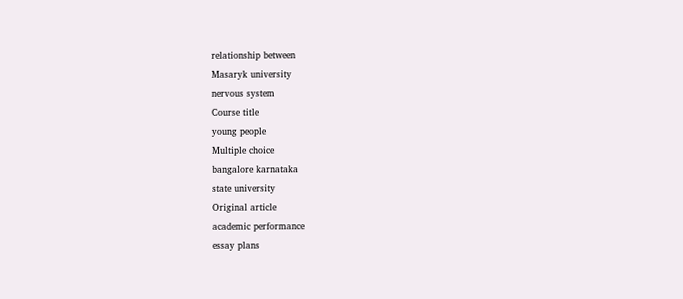relationship between
Masaryk university
nervous system
Course title
young people
Multiple choice
bangalore karnataka
state university
Original article
academic performance
essay plans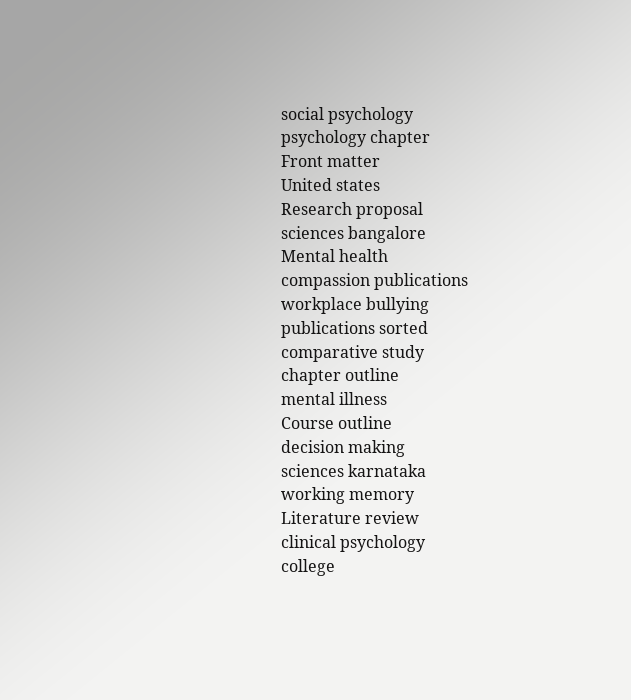social psychology
psychology chapter
Front matter
United states
Research proposal
sciences bangalore
Mental health
compassion publications
workplace bullying
publications sorted
comparative study
chapter outline
mental illness
Course outline
decision making
sciences karnataka
working memory
Literature review
clinical psychology
college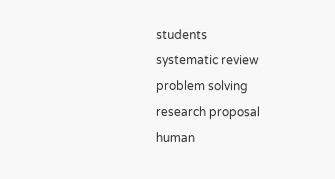students
systematic review
problem solving
research proposal
human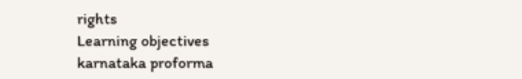rights
Learning objectives
karnataka proforma